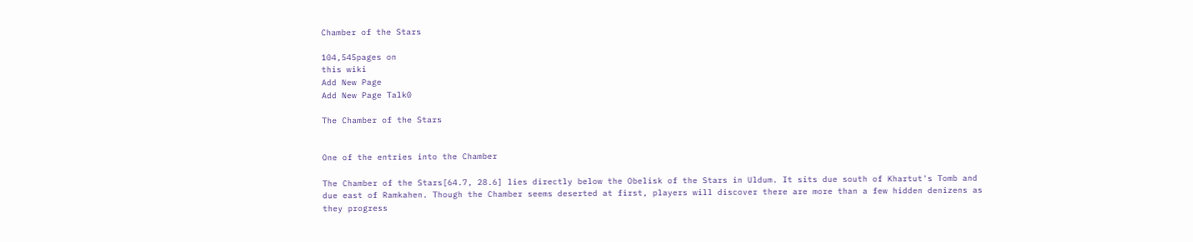Chamber of the Stars

104,545pages on
this wiki
Add New Page
Add New Page Talk0

The Chamber of the Stars


One of the entries into the Chamber

The Chamber of the Stars[64.7, 28.6] lies directly below the Obelisk of the Stars in Uldum. It sits due south of Khartut's Tomb and due east of Ramkahen. Though the Chamber seems deserted at first, players will discover there are more than a few hidden denizens as they progress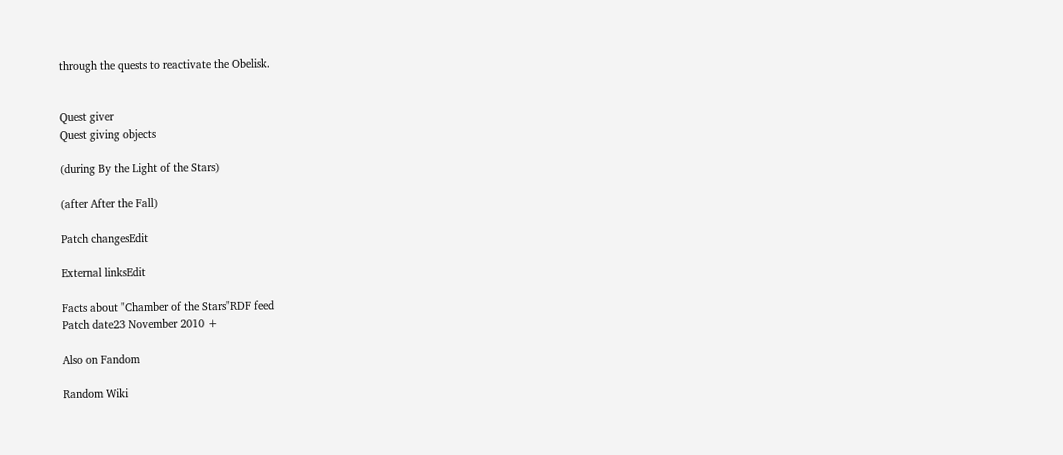through the quests to reactivate the Obelisk.


Quest giver
Quest giving objects

(during By the Light of the Stars)

(after After the Fall)

Patch changesEdit

External linksEdit

Facts about "Chamber of the Stars"RDF feed
Patch date23 November 2010 +

Also on Fandom

Random Wiki